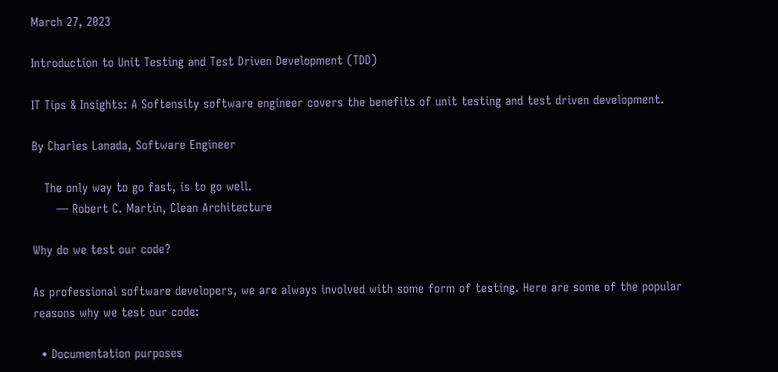March 27, 2023

Introduction to Unit Testing and Test Driven Development (TDD)

IT Tips & Insights: A Softensity software engineer covers the benefits of unit testing and test driven development.

By Charles Lanada, Software Engineer

   The only way to go fast, is to go well.
      ― Robert C. Martin, Clean Architecture

Why do we test our code?

As professional software developers, we are always involved with some form of testing. Here are some of the popular reasons why we test our code:

  • Documentation purposes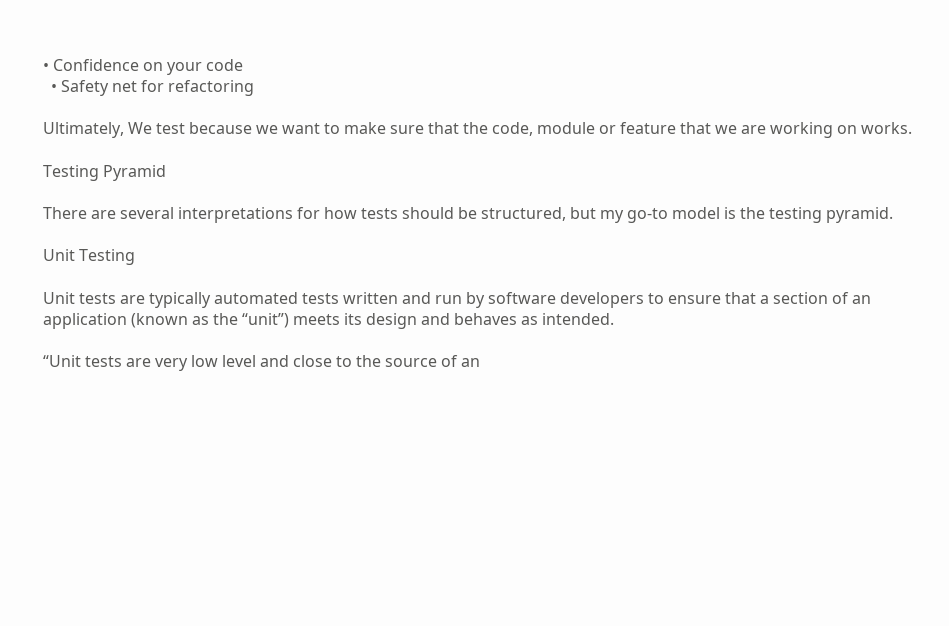• Confidence on your code
  • Safety net for refactoring

Ultimately, We test because we want to make sure that the code, module or feature that we are working on works.

Testing Pyramid

There are several interpretations for how tests should be structured, but my go-to model is the testing pyramid.

Unit Testing

Unit tests are typically automated tests written and run by software developers to ensure that a section of an application (known as the “unit”) meets its design and behaves as intended.

“Unit tests are very low level and close to the source of an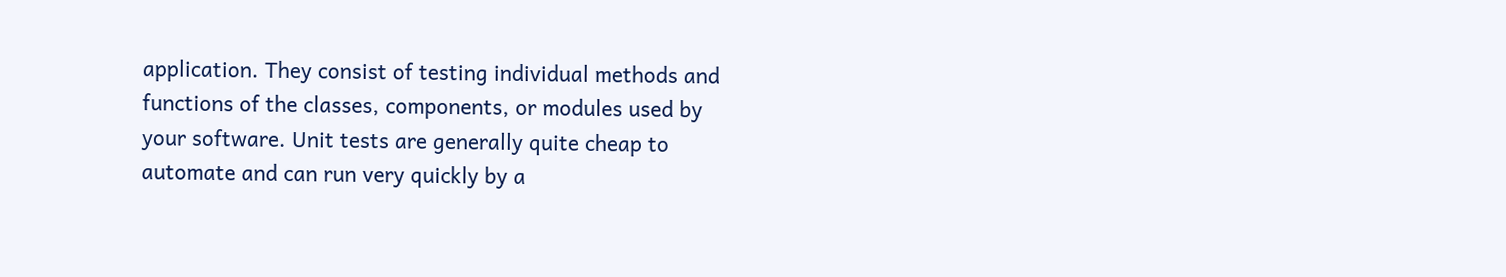application. They consist of testing individual methods and functions of the classes, components, or modules used by your software. Unit tests are generally quite cheap to automate and can run very quickly by a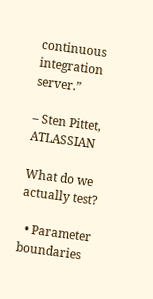continuous integration server.”

– Sten Pittet, ATLASSIAN

What do we actually test?

  • Parameter boundaries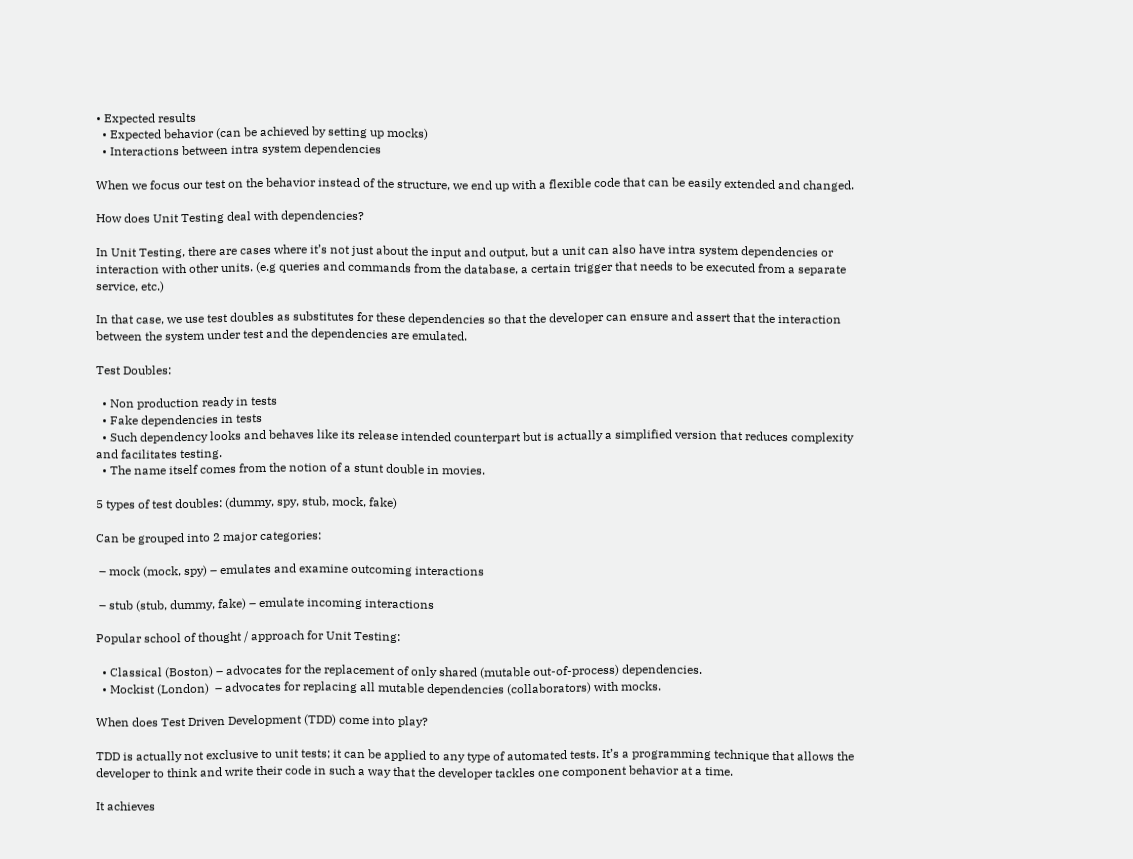• Expected results
  • Expected behavior (can be achieved by setting up mocks)
  • Interactions between intra system dependencies

When we focus our test on the behavior instead of the structure, we end up with a flexible code that can be easily extended and changed.

How does Unit Testing deal with dependencies?

In Unit Testing, there are cases where it’s not just about the input and output, but a unit can also have intra system dependencies or interaction with other units. (e.g queries and commands from the database, a certain trigger that needs to be executed from a separate service, etc.)

In that case, we use test doubles as substitutes for these dependencies so that the developer can ensure and assert that the interaction between the system under test and the dependencies are emulated.

Test Doubles:

  • Non production ready in tests
  • Fake dependencies in tests
  • Such dependency looks and behaves like its release intended counterpart but is actually a simplified version that reduces complexity and facilitates testing.
  • The name itself comes from the notion of a stunt double in movies.

5 types of test doubles: (dummy, spy, stub, mock, fake)

Can be grouped into 2 major categories:

 – mock (mock, spy) – emulates and examine outcoming interactions

 – stub (stub, dummy, fake) – emulate incoming interactions

Popular school of thought / approach for Unit Testing:

  • Classical (Boston) – advocates for the replacement of only shared (mutable out-of-process) dependencies.
  • Mockist (London)  – advocates for replacing all mutable dependencies (collaborators) with mocks.

When does Test Driven Development (TDD) come into play?

TDD is actually not exclusive to unit tests; it can be applied to any type of automated tests. It’s a programming technique that allows the developer to think and write their code in such a way that the developer tackles one component behavior at a time.

It achieves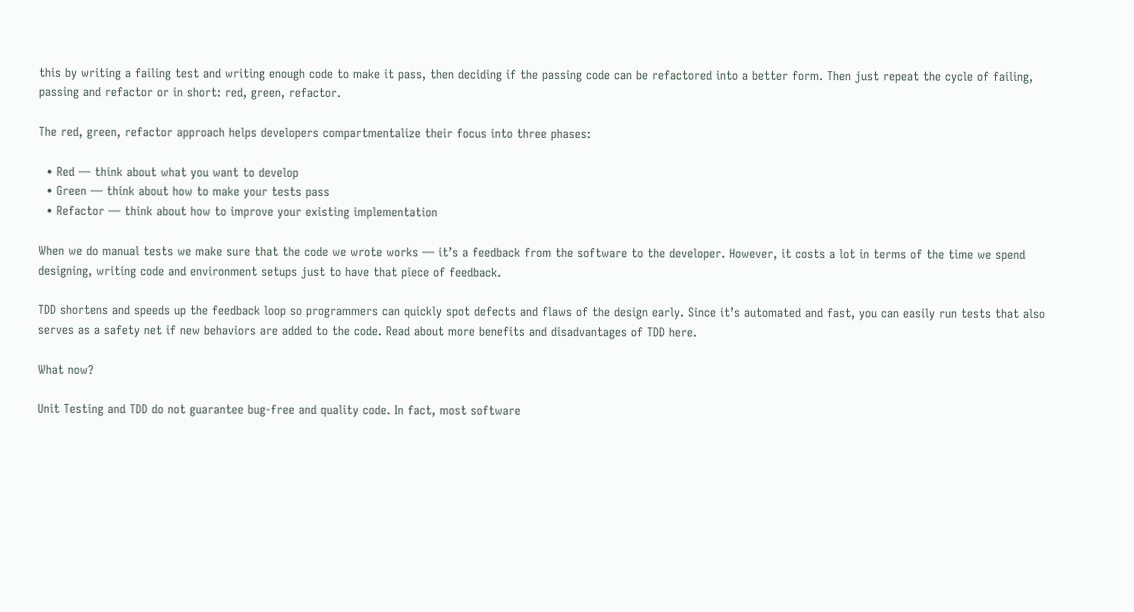this by writing a failing test and writing enough code to make it pass, then deciding if the passing code can be refactored into a better form. Then just repeat the cycle of failing, passing and refactor or in short: red, green, refactor.

The red, green, refactor approach helps developers compartmentalize their focus into three phases:

  • Red — think about what you want to develop
  • Green — think about how to make your tests pass
  • Refactor — think about how to improve your existing implementation

When we do manual tests we make sure that the code we wrote works — it’s a feedback from the software to the developer. However, it costs a lot in terms of the time we spend designing, writing code and environment setups just to have that piece of feedback.

TDD shortens and speeds up the feedback loop so programmers can quickly spot defects and flaws of the design early. Since it’s automated and fast, you can easily run tests that also serves as a safety net if new behaviors are added to the code. Read about more benefits and disadvantages of TDD here.

What now?

Unit Testing and TDD do not guarantee bug-free and quality code. In fact, most software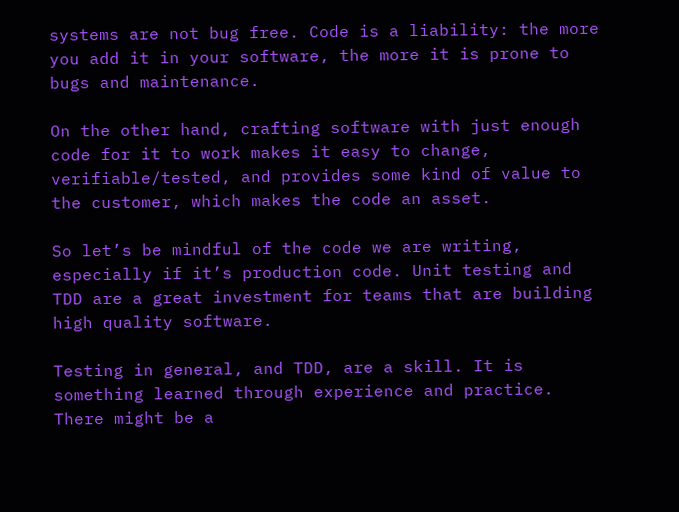systems are not bug free. Code is a liability: the more you add it in your software, the more it is prone to bugs and maintenance.

On the other hand, crafting software with just enough code for it to work makes it easy to change, verifiable/tested, and provides some kind of value to the customer, which makes the code an asset.

So let’s be mindful of the code we are writing, especially if it’s production code. Unit testing and TDD are a great investment for teams that are building high quality software.

Testing in general, and TDD, are a skill. It is something learned through experience and practice. There might be a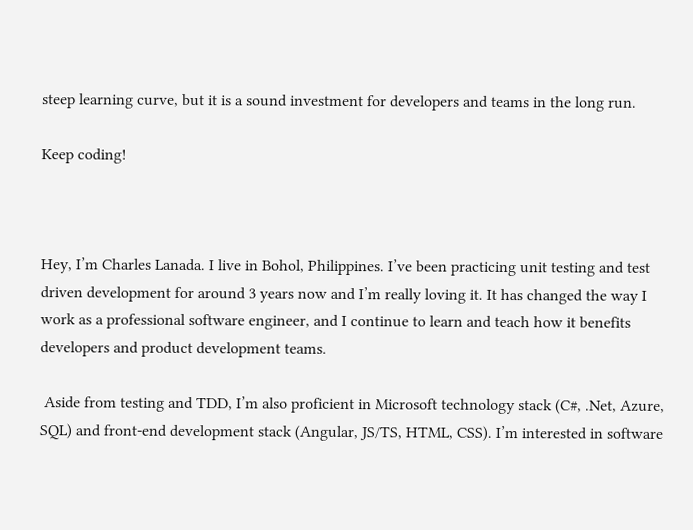steep learning curve, but it is a sound investment for developers and teams in the long run.

Keep coding!



Hey, I’m Charles Lanada. I live in Bohol, Philippines. I’ve been practicing unit testing and test driven development for around 3 years now and I’m really loving it. It has changed the way I work as a professional software engineer, and I continue to learn and teach how it benefits developers and product development teams.

 Aside from testing and TDD, I’m also proficient in Microsoft technology stack (C#, .Net, Azure, SQL) and front-end development stack (Angular, JS/TS, HTML, CSS). I’m interested in software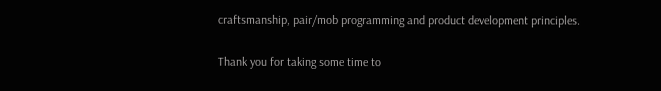craftsmanship, pair/mob programming and product development principles.

Thank you for taking some time to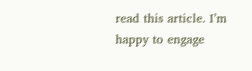read this article. I’m happy to engage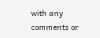with any comments or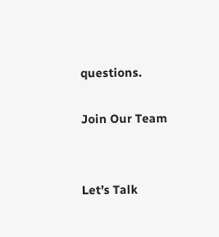questions.

Join Our Team


Let’s Talk